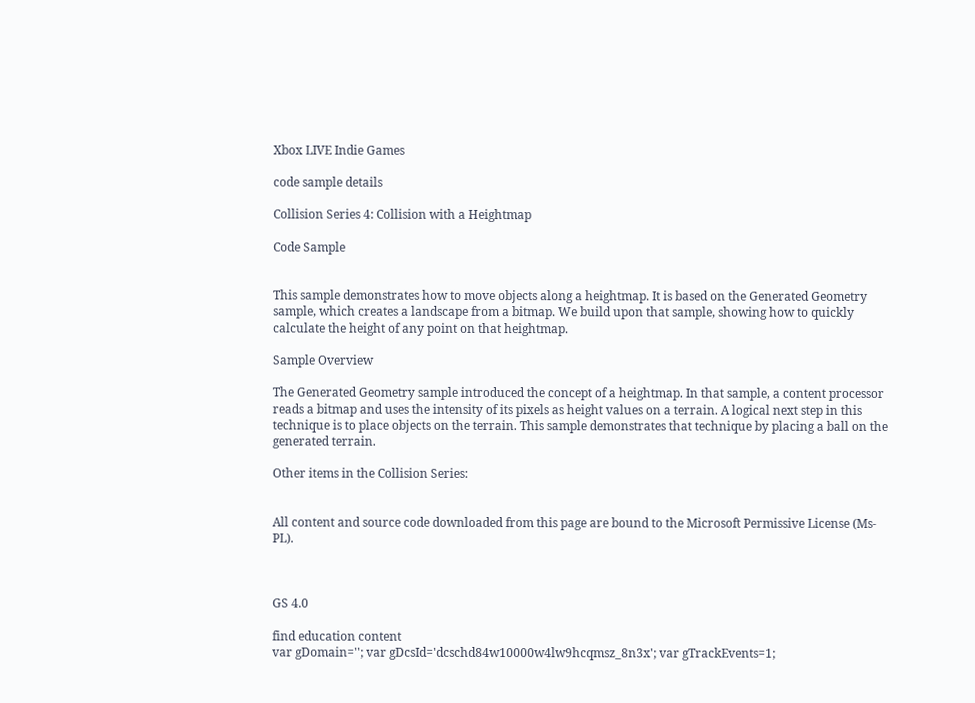Xbox LIVE Indie Games

code sample details

Collision Series 4: Collision with a Heightmap

Code Sample


This sample demonstrates how to move objects along a heightmap. It is based on the Generated Geometry sample, which creates a landscape from a bitmap. We build upon that sample, showing how to quickly calculate the height of any point on that heightmap.

Sample Overview

The Generated Geometry sample introduced the concept of a heightmap. In that sample, a content processor reads a bitmap and uses the intensity of its pixels as height values on a terrain. A logical next step in this technique is to place objects on the terrain. This sample demonstrates that technique by placing a ball on the generated terrain.

Other items in the Collision Series:


All content and source code downloaded from this page are bound to the Microsoft Permissive License (Ms-PL).



GS 4.0

find education content
var gDomain=''; var gDcsId='dcschd84w10000w4lw9hcqmsz_8n3x'; var gTrackEvents=1;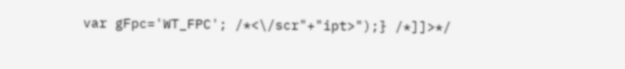var gFpc='WT_FPC'; /*<\/scr"+"ipt>");} /*]]>*/